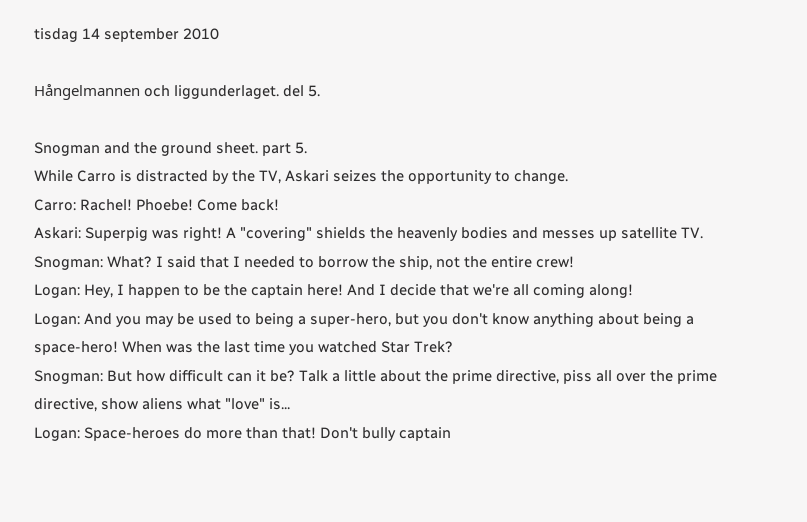tisdag 14 september 2010

Hångelmannen och liggunderlaget. del 5.

Snogman and the ground sheet. part 5.
While Carro is distracted by the TV, Askari seizes the opportunity to change.
Carro: Rachel! Phoebe! Come back!
Askari: Superpig was right! A "covering" shields the heavenly bodies and messes up satellite TV.
Snogman: What? I said that I needed to borrow the ship, not the entire crew!
Logan: Hey, I happen to be the captain here! And I decide that we're all coming along!
Logan: And you may be used to being a super-hero, but you don't know anything about being a space-hero! When was the last time you watched Star Trek?
Snogman: But how difficult can it be? Talk a little about the prime directive, piss all over the prime directive, show aliens what "love" is...
Logan: Space-heroes do more than that! Don't bully captain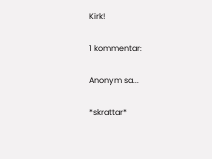Kirk!

1 kommentar:

Anonym sa...

*skrattar*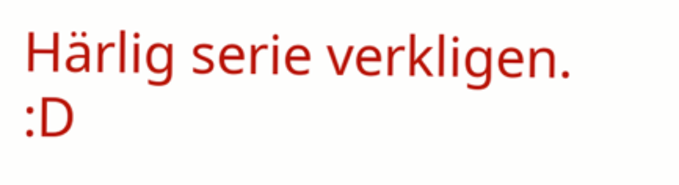Härlig serie verkligen. :D